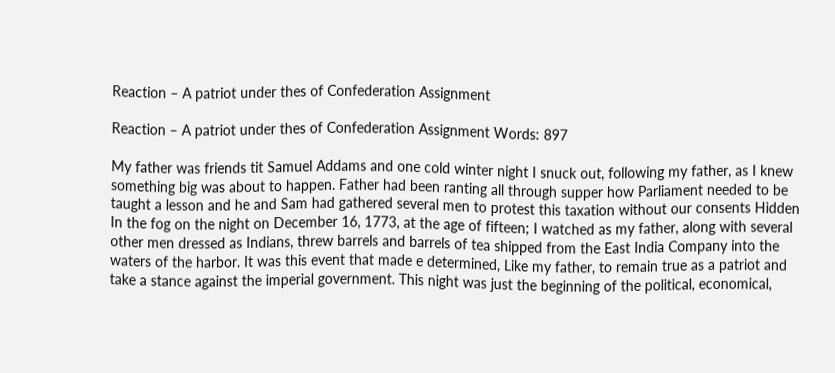Reaction – A patriot under thes of Confederation Assignment

Reaction – A patriot under thes of Confederation Assignment Words: 897

My father was friends tit Samuel Addams and one cold winter night I snuck out, following my father, as I knew something big was about to happen. Father had been ranting all through supper how Parliament needed to be taught a lesson and he and Sam had gathered several men to protest this taxation without our consents Hidden In the fog on the night on December 16, 1773, at the age of fifteen; I watched as my father, along with several other men dressed as Indians, threw barrels and barrels of tea shipped from the East India Company into the waters of the harbor. It was this event that made e determined, Like my father, to remain true as a patriot and take a stance against the imperial government. This night was just the beginning of the political, economical,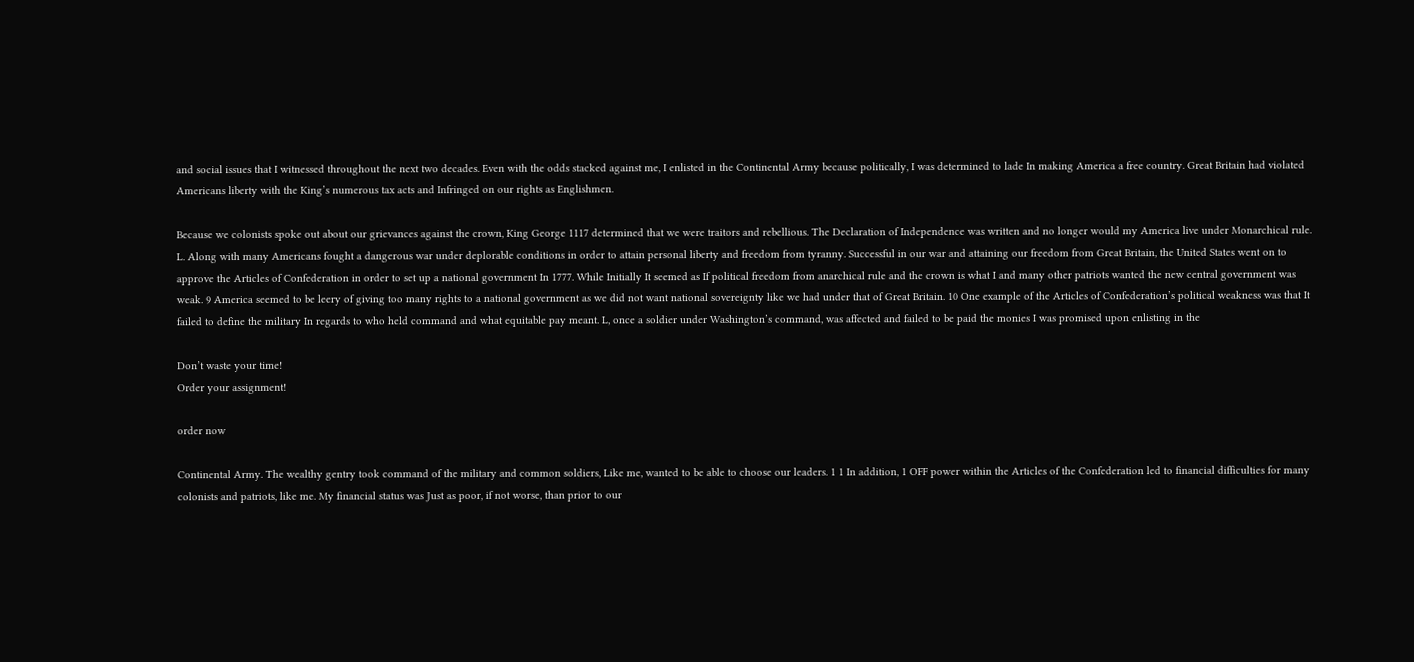and social issues that I witnessed throughout the next two decades. Even with the odds stacked against me, I enlisted in the Continental Army because politically, I was determined to lade In making America a free country. Great Britain had violated Americans liberty with the King’s numerous tax acts and Infringed on our rights as Englishmen.

Because we colonists spoke out about our grievances against the crown, King George 1117 determined that we were traitors and rebellious. The Declaration of Independence was written and no longer would my America live under Monarchical rule. L. Along with many Americans fought a dangerous war under deplorable conditions in order to attain personal liberty and freedom from tyranny. Successful in our war and attaining our freedom from Great Britain, the United States went on to approve the Articles of Confederation in order to set up a national government In 1777. While Initially It seemed as If political freedom from anarchical rule and the crown is what I and many other patriots wanted the new central government was weak. 9 America seemed to be leery of giving too many rights to a national government as we did not want national sovereignty like we had under that of Great Britain. 10 One example of the Articles of Confederation’s political weakness was that It failed to define the military In regards to who held command and what equitable pay meant. L, once a soldier under Washington’s command, was affected and failed to be paid the monies I was promised upon enlisting in the

Don’t waste your time!
Order your assignment!

order now

Continental Army. The wealthy gentry took command of the military and common soldiers, Like me, wanted to be able to choose our leaders. 1 1 In addition, 1 OFF power within the Articles of the Confederation led to financial difficulties for many colonists and patriots, like me. My financial status was Just as poor, if not worse, than prior to our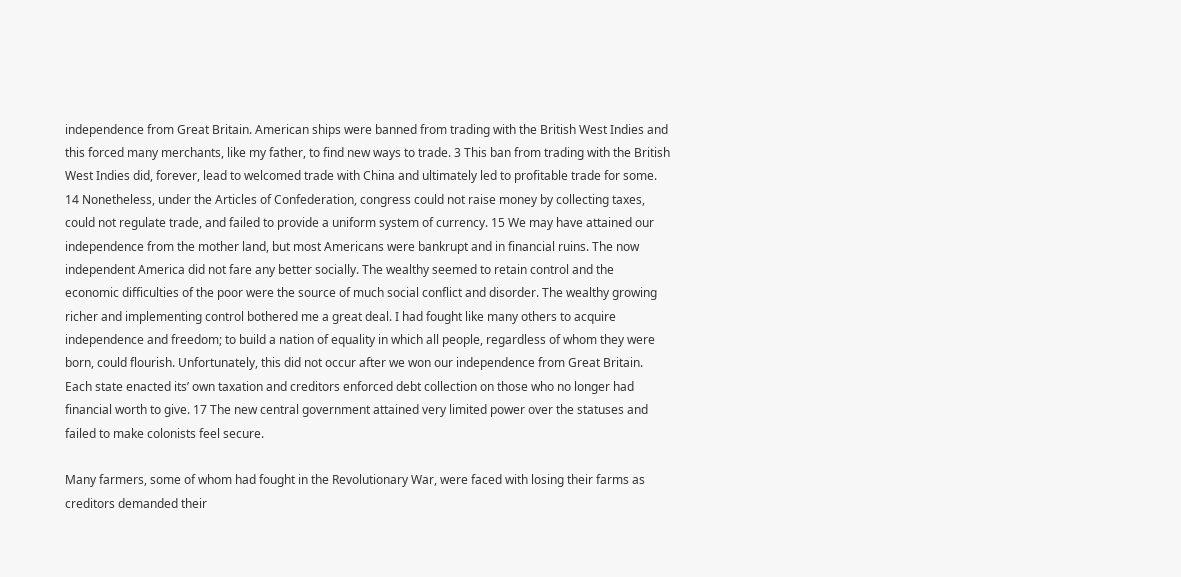independence from Great Britain. American ships were banned from trading with the British West Indies and this forced many merchants, like my father, to find new ways to trade. 3 This ban from trading with the British West Indies did, forever, lead to welcomed trade with China and ultimately led to profitable trade for some. 14 Nonetheless, under the Articles of Confederation, congress could not raise money by collecting taxes, could not regulate trade, and failed to provide a uniform system of currency. 15 We may have attained our independence from the mother land, but most Americans were bankrupt and in financial ruins. The now independent America did not fare any better socially. The wealthy seemed to retain control and the economic difficulties of the poor were the source of much social conflict and disorder. The wealthy growing richer and implementing control bothered me a great deal. I had fought like many others to acquire independence and freedom; to build a nation of equality in which all people, regardless of whom they were born, could flourish. Unfortunately, this did not occur after we won our independence from Great Britain. Each state enacted its’ own taxation and creditors enforced debt collection on those who no longer had financial worth to give. 17 The new central government attained very limited power over the statuses and failed to make colonists feel secure.

Many farmers, some of whom had fought in the Revolutionary War, were faced with losing their farms as creditors demanded their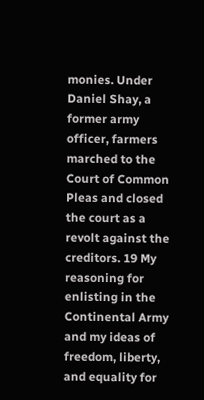monies. Under Daniel Shay, a former army officer, farmers marched to the Court of Common Pleas and closed the court as a revolt against the creditors. 19 My reasoning for enlisting in the Continental Army and my ideas of freedom, liberty, and equality for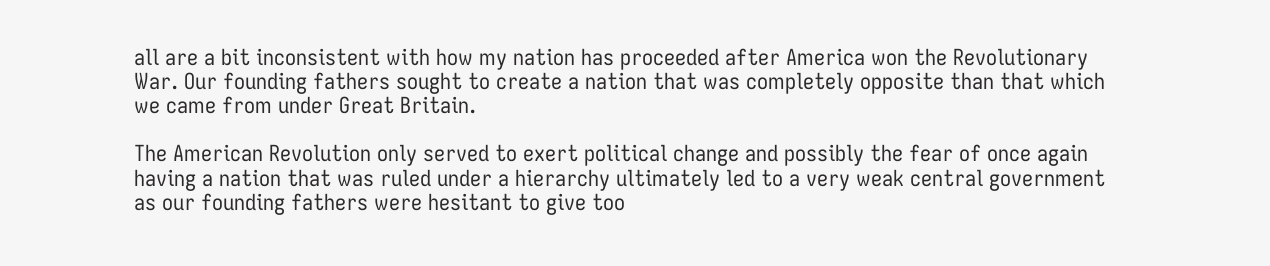all are a bit inconsistent with how my nation has proceeded after America won the Revolutionary War. Our founding fathers sought to create a nation that was completely opposite than that which we came from under Great Britain.

The American Revolution only served to exert political change and possibly the fear of once again having a nation that was ruled under a hierarchy ultimately led to a very weak central government as our founding fathers were hesitant to give too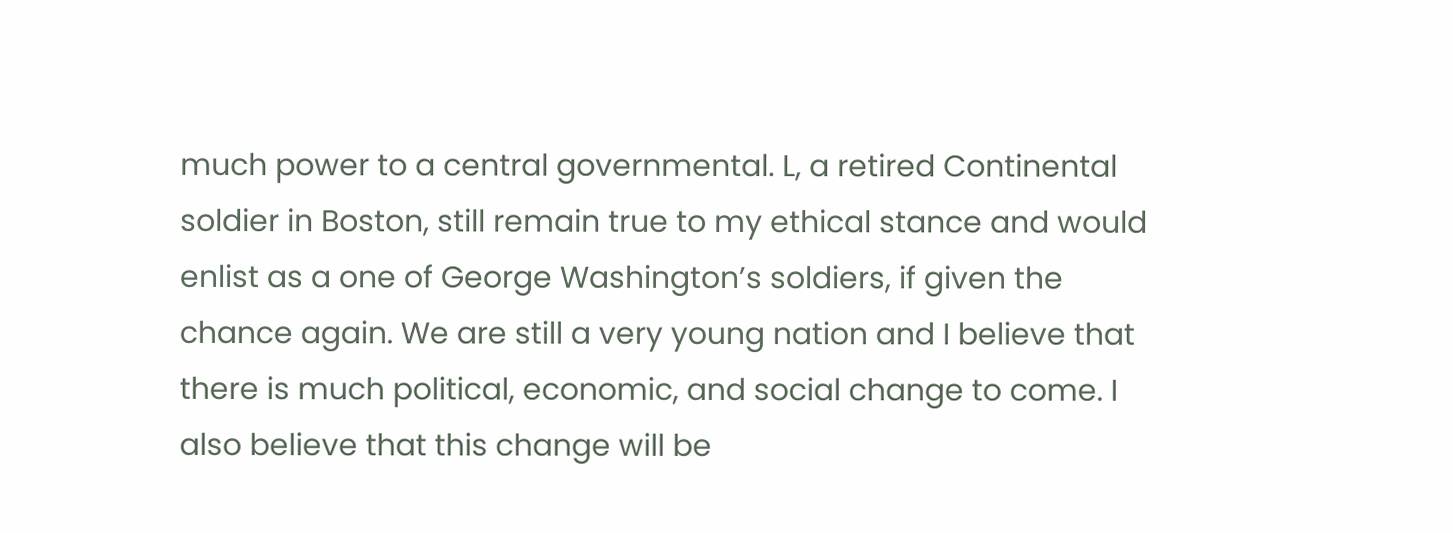much power to a central governmental. L, a retired Continental soldier in Boston, still remain true to my ethical stance and would enlist as a one of George Washington’s soldiers, if given the chance again. We are still a very young nation and I believe that there is much political, economic, and social change to come. I also believe that this change will be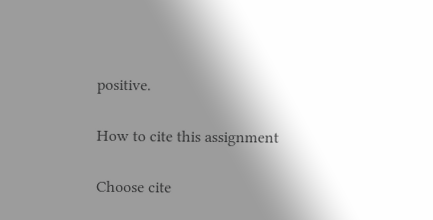positive.

How to cite this assignment

Choose cite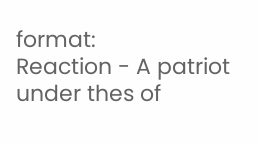format:
Reaction - A patriot under thes of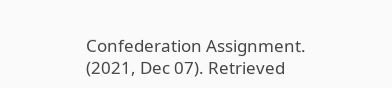Confederation Assignment. (2021, Dec 07). Retrieved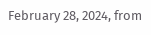February 28, 2024, from